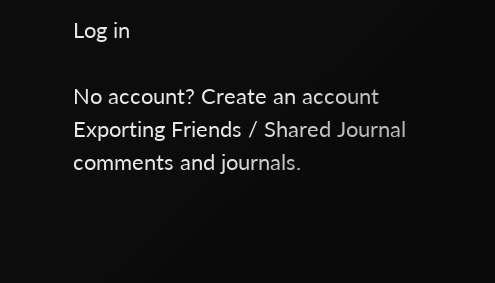Log in

No account? Create an account
Exporting Friends / Shared Journal comments and journals.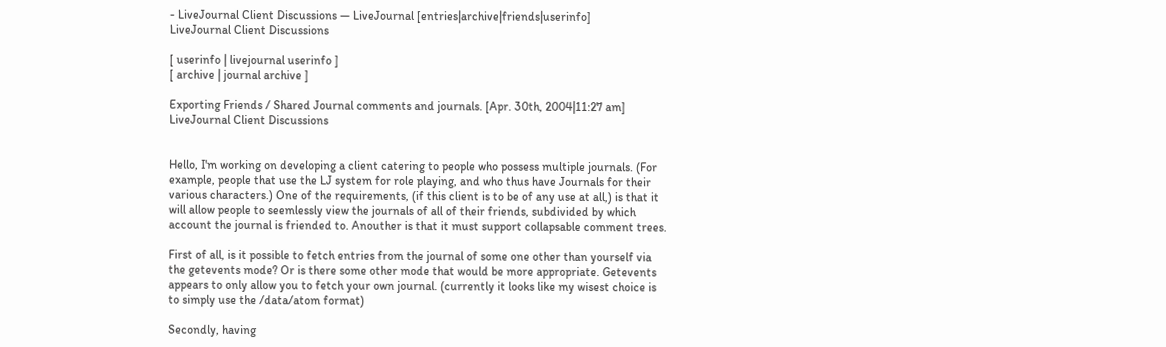- LiveJournal Client Discussions — LiveJournal [entries|archive|friends|userinfo]
LiveJournal Client Discussions

[ userinfo | livejournal userinfo ]
[ archive | journal archive ]

Exporting Friends / Shared Journal comments and journals. [Apr. 30th, 2004|11:27 am]
LiveJournal Client Discussions


Hello, I'm working on developing a client catering to people who possess multiple journals. (For example, people that use the LJ system for role playing, and who thus have Journals for their various characters.) One of the requirements, (if this client is to be of any use at all,) is that it will allow people to seemlessly view the journals of all of their friends, subdivided by which account the journal is friended to. Anouther is that it must support collapsable comment trees.

First of all, is it possible to fetch entries from the journal of some one other than yourself via the getevents mode? Or is there some other mode that would be more appropriate. Getevents appears to only allow you to fetch your own journal. (currently it looks like my wisest choice is to simply use the /data/atom format)

Secondly, having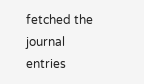fetched the journal entries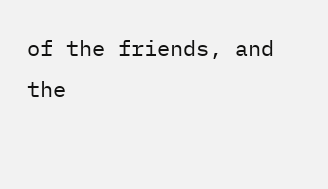of the friends, and the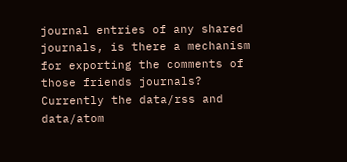journal entries of any shared journals, is there a mechanism for exporting the comments of those friends journals? Currently the data/rss and data/atom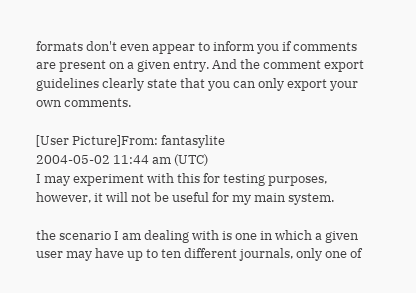formats don't even appear to inform you if comments are present on a given entry. And the comment export guidelines clearly state that you can only export your own comments.

[User Picture]From: fantasylite
2004-05-02 11:44 am (UTC)
I may experiment with this for testing purposes, however, it will not be useful for my main system.

the scenario I am dealing with is one in which a given user may have up to ten different journals, only one of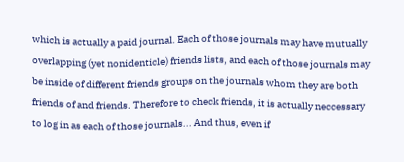which is actually a paid journal. Each of those journals may have mutually overlapping (yet nonidenticle) friends lists, and each of those journals may be inside of different friends groups on the journals whom they are both friends of and friends. Therefore to check friends, it is actually neccessary to log in as each of those journals... And thus, even if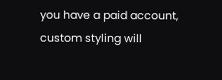you have a paid account, custom styling will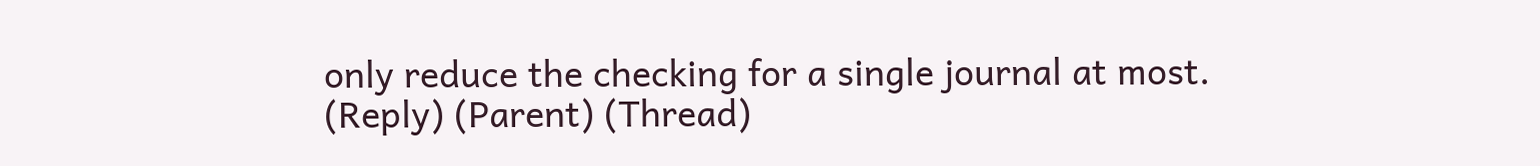only reduce the checking for a single journal at most.
(Reply) (Parent) (Thread)